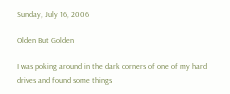Sunday, July 16, 2006

Olden But Golden

I was poking around in the dark corners of one of my hard drives and found some things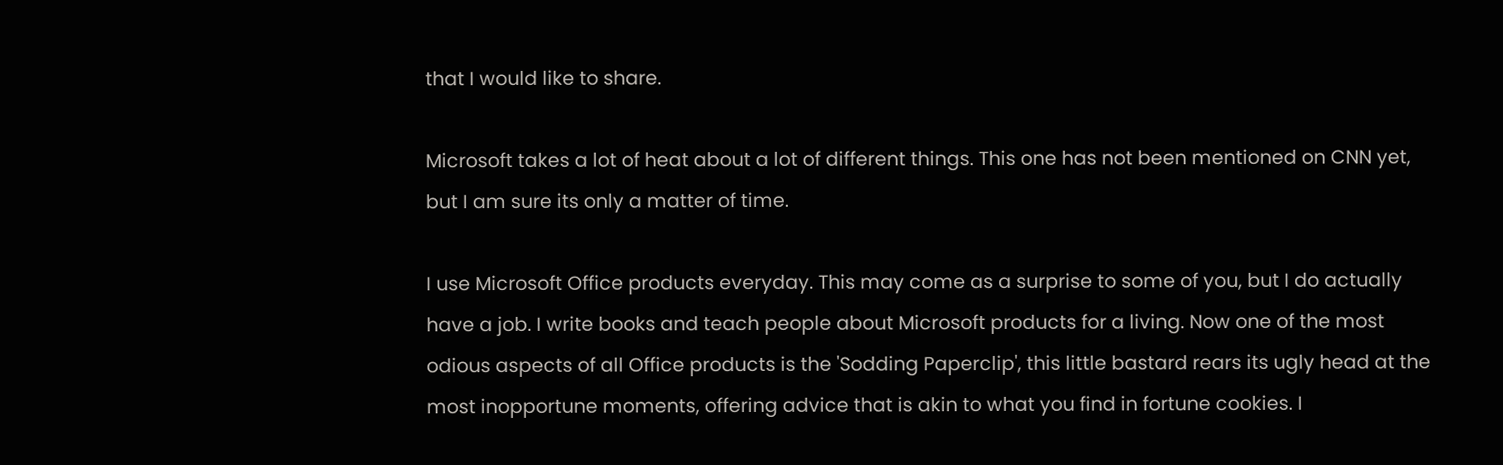that I would like to share.

Microsoft takes a lot of heat about a lot of different things. This one has not been mentioned on CNN yet, but I am sure its only a matter of time.

I use Microsoft Office products everyday. This may come as a surprise to some of you, but I do actually have a job. I write books and teach people about Microsoft products for a living. Now one of the most odious aspects of all Office products is the 'Sodding Paperclip', this little bastard rears its ugly head at the most inopportune moments, offering advice that is akin to what you find in fortune cookies. I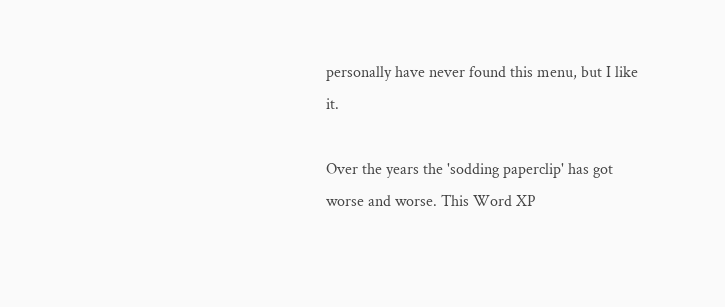personally have never found this menu, but I like it.

Over the years the 'sodding paperclip' has got worse and worse. This Word XP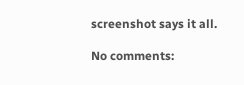screenshot says it all.

No comments: